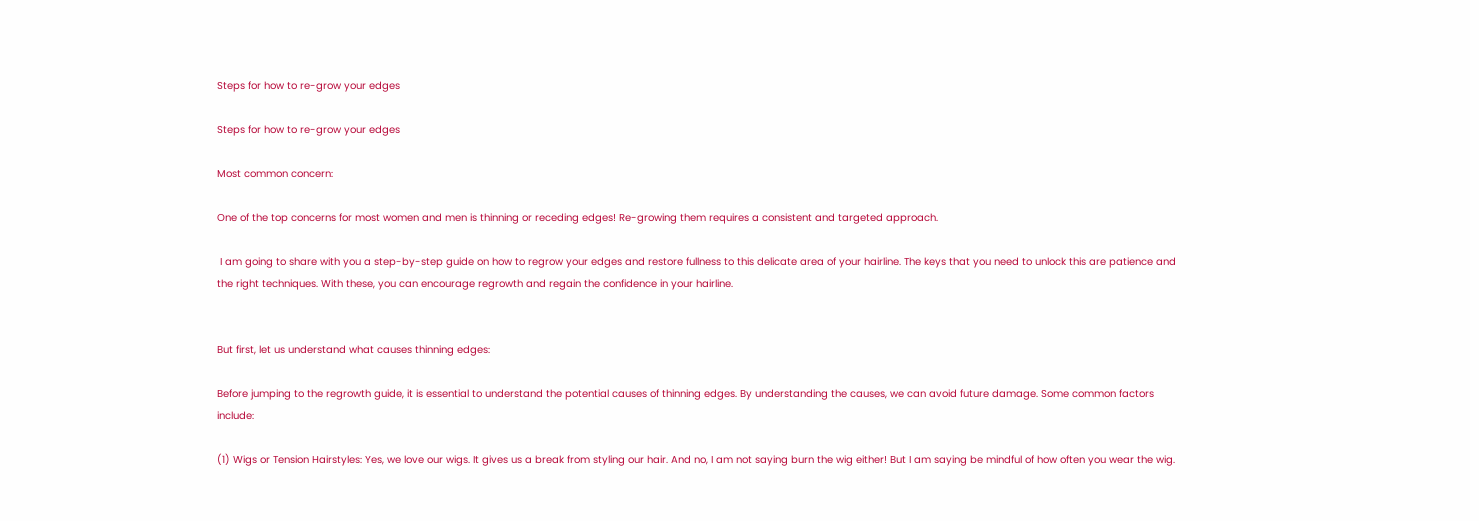Steps for how to re-grow your edges

Steps for how to re-grow your edges

Most common concern:

One of the top concerns for most women and men is thinning or receding edges! Re-growing them requires a consistent and targeted approach.

 I am going to share with you a step-by-step guide on how to regrow your edges and restore fullness to this delicate area of your hairline. The keys that you need to unlock this are patience and the right techniques. With these, you can encourage regrowth and regain the confidence in your hairline.


But first, let us understand what causes thinning edges:

Before jumping to the regrowth guide, it is essential to understand the potential causes of thinning edges. By understanding the causes, we can avoid future damage. Some common factors include:

(1) Wigs or Tension Hairstyles: Yes, we love our wigs. It gives us a break from styling our hair. And no, I am not saying burn the wig either! But I am saying be mindful of how often you wear the wig.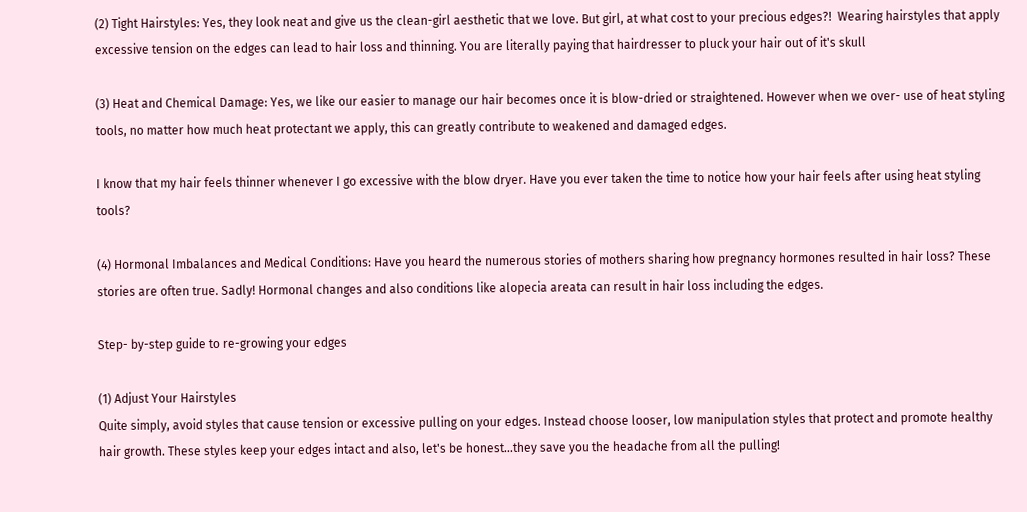(2) Tight Hairstyles: Yes, they look neat and give us the clean-girl aesthetic that we love. But girl, at what cost to your precious edges?!  Wearing hairstyles that apply excessive tension on the edges can lead to hair loss and thinning. You are literally paying that hairdresser to pluck your hair out of it's skull

(3) Heat and Chemical Damage: Yes, we like our easier to manage our hair becomes once it is blow-dried or straightened. However when we over- use of heat styling tools, no matter how much heat protectant we apply, this can greatly contribute to weakened and damaged edges.

I know that my hair feels thinner whenever I go excessive with the blow dryer. Have you ever taken the time to notice how your hair feels after using heat styling tools?

(4) Hormonal Imbalances and Medical Conditions: Have you heard the numerous stories of mothers sharing how pregnancy hormones resulted in hair loss? These stories are often true. Sadly! Hormonal changes and also conditions like alopecia areata can result in hair loss including the edges.

Step- by-step guide to re-growing your edges

(1) Adjust Your Hairstyles
Quite simply, avoid styles that cause tension or excessive pulling on your edges. Instead choose looser, low manipulation styles that protect and promote healthy hair growth. These styles keep your edges intact and also, let's be honest...they save you the headache from all the pulling!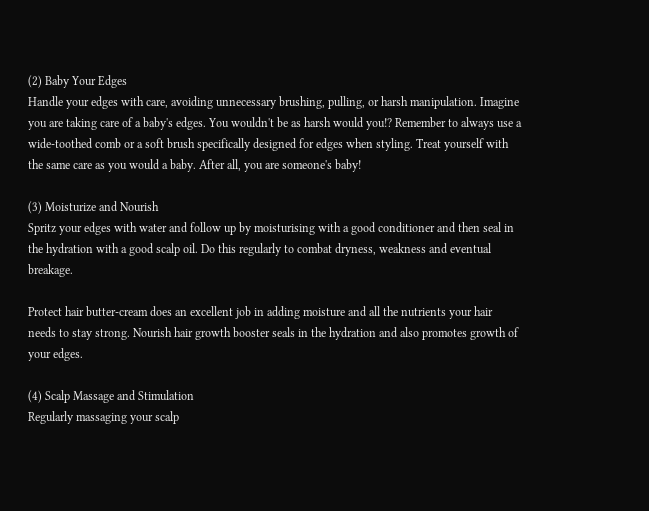(2) Baby Your Edges
Handle your edges with care, avoiding unnecessary brushing, pulling, or harsh manipulation. Imagine you are taking care of a baby's edges. You wouldn't be as harsh would you!? Remember to always use a wide-toothed comb or a soft brush specifically designed for edges when styling. Treat yourself with the same care as you would a baby. After all, you are someone's baby!

(3) Moisturize and Nourish
Spritz your edges with water and follow up by moisturising with a good conditioner and then seal in the hydration with a good scalp oil. Do this regularly to combat dryness, weakness and eventual breakage.

Protect hair butter-cream does an excellent job in adding moisture and all the nutrients your hair needs to stay strong. Nourish hair growth booster seals in the hydration and also promotes growth of your edges.

(4) Scalp Massage and Stimulation
Regularly massaging your scalp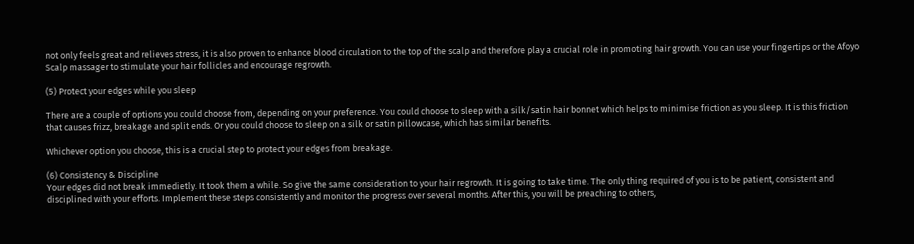not only feels great and relieves stress, it is also proven to enhance blood circulation to the top of the scalp and therefore play a crucial role in promoting hair growth. You can use your fingertips or the Afoyo Scalp massager to stimulate your hair follicles and encourage regrowth.

(5) Protect your edges while you sleep

There are a couple of options you could choose from, depending on your preference. You could choose to sleep with a silk/satin hair bonnet which helps to minimise friction as you sleep. It is this friction that causes frizz, breakage and split ends. Or you could choose to sleep on a silk or satin pillowcase, which has similar benefits.

Whichever option you choose, this is a crucial step to protect your edges from breakage.

(6) Consistency & Discipline
Your edges did not break immedietly. It took them a while. So give the same consideration to your hair regrowth. It is going to take time. The only thing required of you is to be patient, consistent and disciplined with your efforts. Implement these steps consistently and monitor the progress over several months. After this, you will be preaching to others,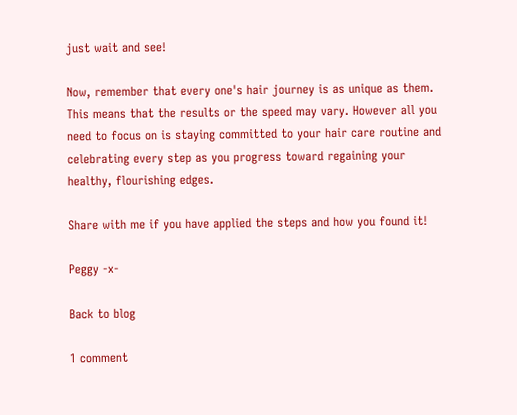just wait and see!

Now, remember that every one's hair journey is as unique as them. This means that the results or the speed may vary. However all you need to focus on is staying committed to your hair care routine and celebrating every step as you progress toward regaining your healthy, flourishing edges.

Share with me if you have applied the steps and how you found it!

Peggy -x-

Back to blog

1 comment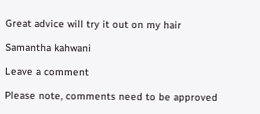Great advice will try it out on my hair

Samantha kahwani

Leave a comment

Please note, comments need to be approved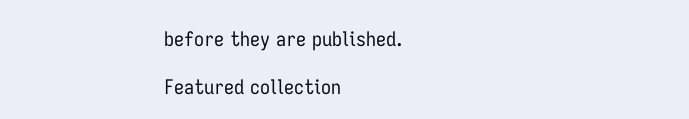before they are published.

Featured collection